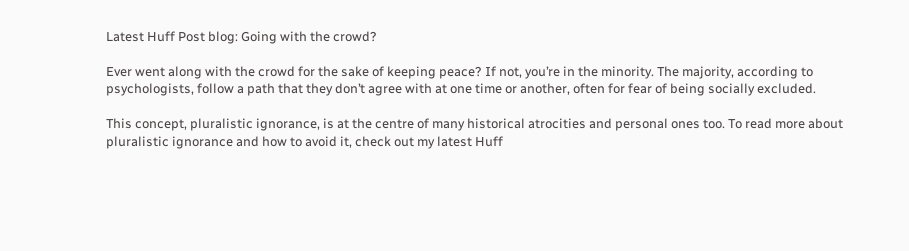Latest Huff Post blog: Going with the crowd?

Ever went along with the crowd for the sake of keeping peace? If not, you’re in the minority. The majority, according to psychologists, follow a path that they don’t agree with at one time or another, often for fear of being socially excluded.

This concept, pluralistic ignorance, is at the centre of many historical atrocities and personal ones too. To read more about pluralistic ignorance and how to avoid it, check out my latest Huff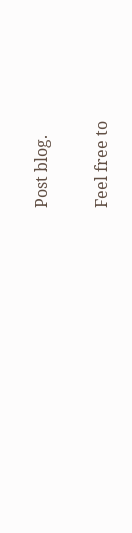Post blog.

Feel free to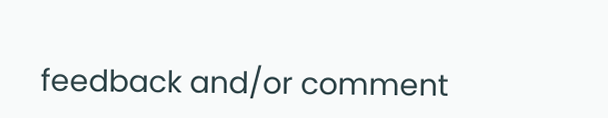feedback and/or comment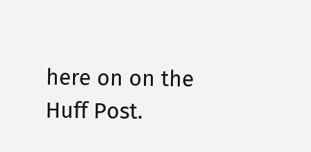here on on the Huff Post.